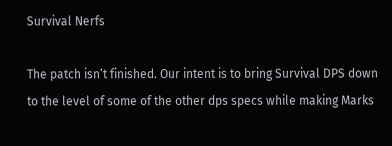Survival Nerfs

The patch isn’t finished. Our intent is to bring Survival DPS down to the level of some of the other dps specs while making Marks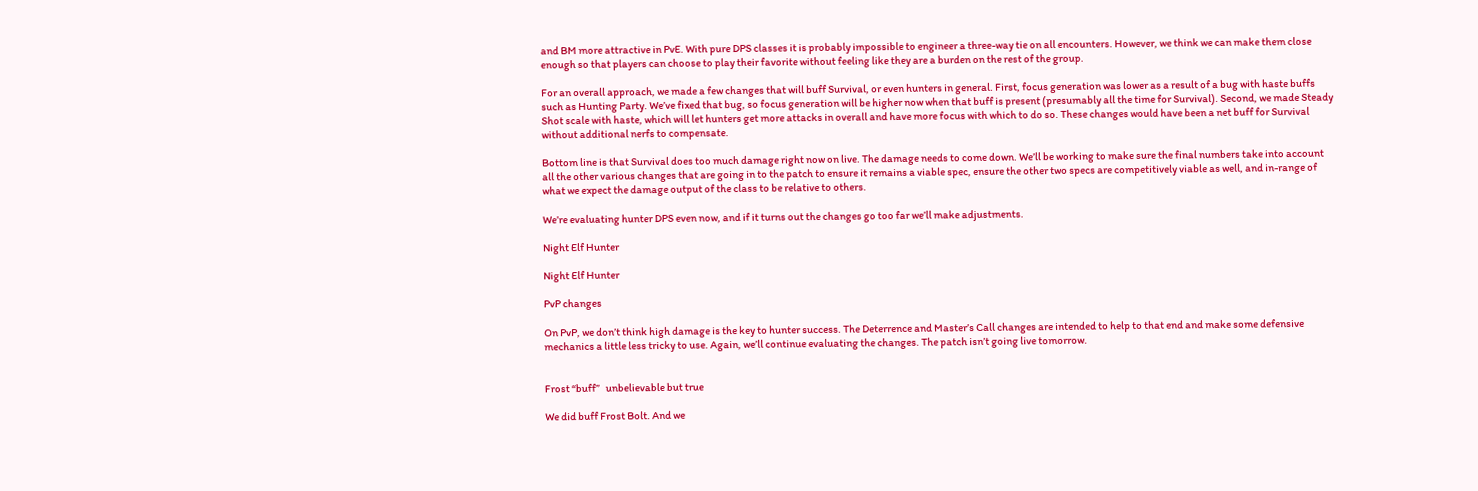and BM more attractive in PvE. With pure DPS classes it is probably impossible to engineer a three-way tie on all encounters. However, we think we can make them close enough so that players can choose to play their favorite without feeling like they are a burden on the rest of the group.

For an overall approach, we made a few changes that will buff Survival, or even hunters in general. First, focus generation was lower as a result of a bug with haste buffs such as Hunting Party. We’ve fixed that bug, so focus generation will be higher now when that buff is present (presumably all the time for Survival). Second, we made Steady Shot scale with haste, which will let hunters get more attacks in overall and have more focus with which to do so. These changes would have been a net buff for Survival without additional nerfs to compensate.

Bottom line is that Survival does too much damage right now on live. The damage needs to come down. We’ll be working to make sure the final numbers take into account all the other various changes that are going in to the patch to ensure it remains a viable spec, ensure the other two specs are competitively viable as well, and in-range of what we expect the damage output of the class to be relative to others.

We’re evaluating hunter DPS even now, and if it turns out the changes go too far we’ll make adjustments.

Night Elf Hunter

Night Elf Hunter

PvP changes

On PvP, we don’t think high damage is the key to hunter success. The Deterrence and Master’s Call changes are intended to help to that end and make some defensive mechanics a little less tricky to use. Again, we’ll continue evaluating the changes. The patch isn’t going live tomorrow.


Frost “buff”   unbelievable but true

We did buff Frost Bolt. And we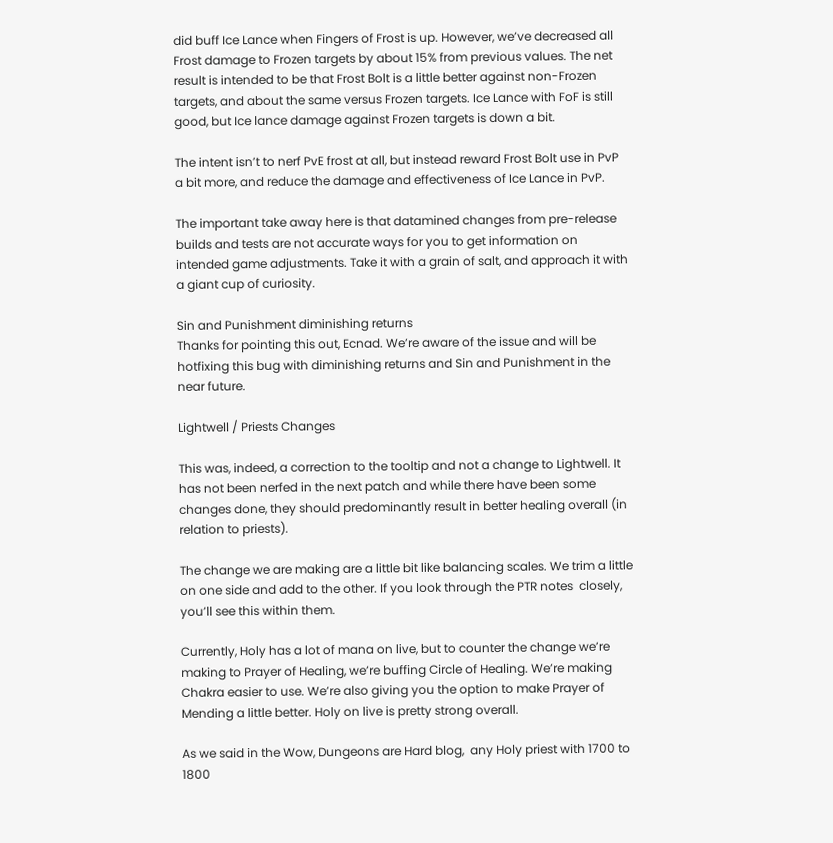did buff Ice Lance when Fingers of Frost is up. However, we’ve decreased all Frost damage to Frozen targets by about 15% from previous values. The net result is intended to be that Frost Bolt is a little better against non-Frozen targets, and about the same versus Frozen targets. Ice Lance with FoF is still good, but Ice lance damage against Frozen targets is down a bit.

The intent isn’t to nerf PvE frost at all, but instead reward Frost Bolt use in PvP a bit more, and reduce the damage and effectiveness of Ice Lance in PvP.

The important take away here is that datamined changes from pre-release builds and tests are not accurate ways for you to get information on intended game adjustments. Take it with a grain of salt, and approach it with a giant cup of curiosity.

Sin and Punishment diminishing returns
Thanks for pointing this out, Ecnad. We’re aware of the issue and will be hotfixing this bug with diminishing returns and Sin and Punishment in the near future.

Lightwell / Priests Changes

This was, indeed, a correction to the tooltip and not a change to Lightwell. It has not been nerfed in the next patch and while there have been some changes done, they should predominantly result in better healing overall (in relation to priests).

The change we are making are a little bit like balancing scales. We trim a little on one side and add to the other. If you look through the PTR notes  closely, you’ll see this within them.

Currently, Holy has a lot of mana on live, but to counter the change we’re making to Prayer of Healing, we’re buffing Circle of Healing. We’re making Chakra easier to use. We’re also giving you the option to make Prayer of Mending a little better. Holy on live is pretty strong overall.

As we said in the Wow, Dungeons are Hard blog,  any Holy priest with 1700 to 1800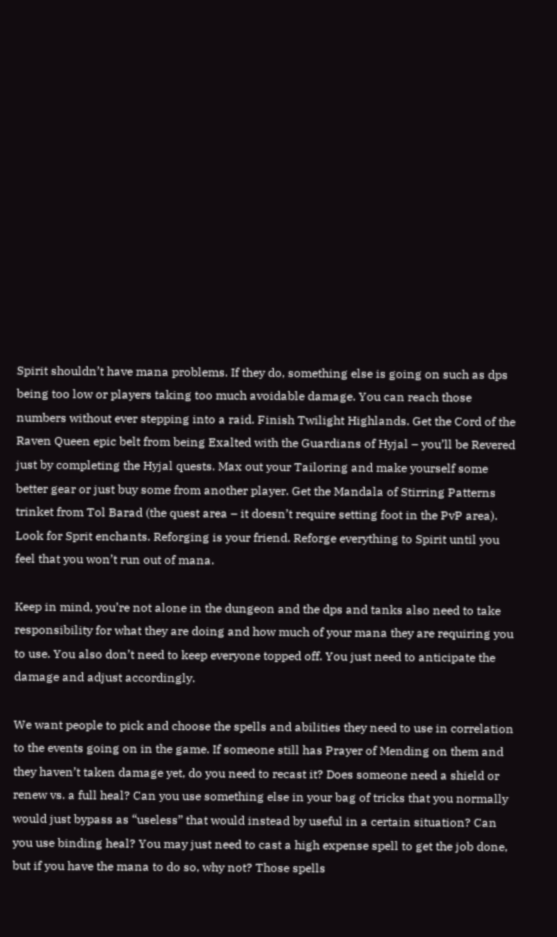Spirit shouldn’t have mana problems. If they do, something else is going on such as dps being too low or players taking too much avoidable damage. You can reach those numbers without ever stepping into a raid. Finish Twilight Highlands. Get the Cord of the Raven Queen epic belt from being Exalted with the Guardians of Hyjal – you’ll be Revered just by completing the Hyjal quests. Max out your Tailoring and make yourself some better gear or just buy some from another player. Get the Mandala of Stirring Patterns trinket from Tol Barad (the quest area – it doesn’t require setting foot in the PvP area). Look for Sprit enchants. Reforging is your friend. Reforge everything to Spirit until you feel that you won’t run out of mana.

Keep in mind, you’re not alone in the dungeon and the dps and tanks also need to take responsibility for what they are doing and how much of your mana they are requiring you to use. You also don’t need to keep everyone topped off. You just need to anticipate the damage and adjust accordingly.

We want people to pick and choose the spells and abilities they need to use in correlation to the events going on in the game. If someone still has Prayer of Mending on them and they haven’t taken damage yet, do you need to recast it? Does someone need a shield or renew vs. a full heal? Can you use something else in your bag of tricks that you normally would just bypass as “useless” that would instead by useful in a certain situation? Can you use binding heal? You may just need to cast a high expense spell to get the job done, but if you have the mana to do so, why not? Those spells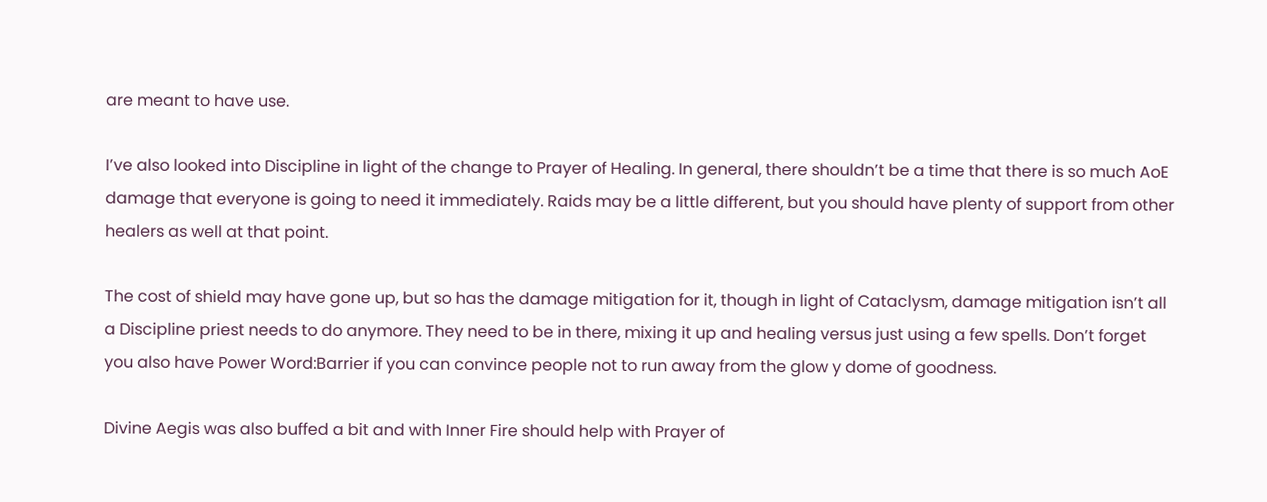are meant to have use.

I’ve also looked into Discipline in light of the change to Prayer of Healing. In general, there shouldn’t be a time that there is so much AoE damage that everyone is going to need it immediately. Raids may be a little different, but you should have plenty of support from other healers as well at that point.

The cost of shield may have gone up, but so has the damage mitigation for it, though in light of Cataclysm, damage mitigation isn’t all a Discipline priest needs to do anymore. They need to be in there, mixing it up and healing versus just using a few spells. Don’t forget you also have Power Word:Barrier if you can convince people not to run away from the glow y dome of goodness.

Divine Aegis was also buffed a bit and with Inner Fire should help with Prayer of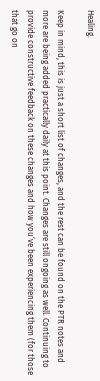Healing.

Keep in mind, this is just a short list of changes, and the rest can be found on the PTR notes and more are being added practically daily at this point. Changes are still ongoing as well. Continuing to provide constructive feedback on these changes and how you’ve been experiencing them (for those that go on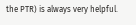the PTR) is always very helpful.